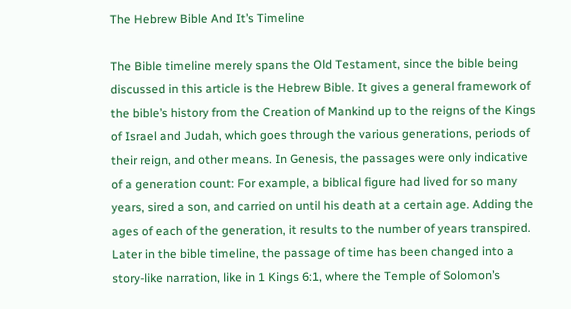The Hebrew Bible And It’s Timeline

The Bible timeline merely spans the Old Testament, since the bible being discussed in this article is the Hebrew Bible. It gives a general framework of the bible’s history from the Creation of Mankind up to the reigns of the Kings of Israel and Judah, which goes through the various generations, periods of their reign, and other means. In Genesis, the passages were only indicative of a generation count: For example, a biblical figure had lived for so many years, sired a son, and carried on until his death at a certain age. Adding the ages of each of the generation, it results to the number of years transpired. Later in the bible timeline, the passage of time has been changed into a story-like narration, like in 1 Kings 6:1, where the Temple of Solomon’s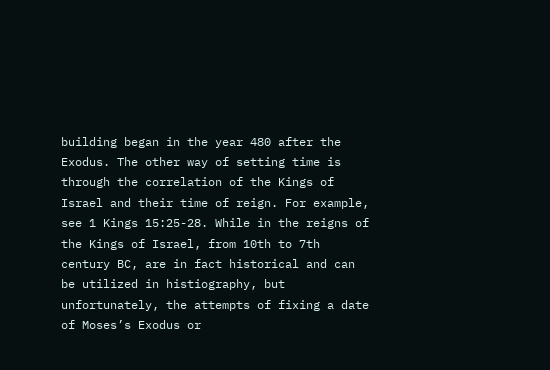building began in the year 480 after the Exodus. The other way of setting time is through the correlation of the Kings of Israel and their time of reign. For example, see 1 Kings 15:25-28. While in the reigns of the Kings of Israel, from 10th to 7th century BC, are in fact historical and can be utilized in histiography, but unfortunately, the attempts of fixing a date of Moses’s Exodus or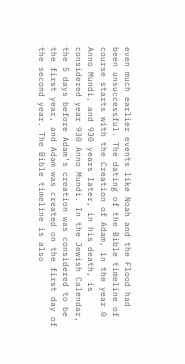even much earlier events like Noah and the Flood had been unsuccessful. The dating of the Bible timeline of course starts with the Creation of Adam, in the year 0 Anno Mundi, and 930 years later, in his death, is considered year 930 Anno Mundi. In the Jewish Calendar, the 5 days before Adam’s creation was considered to be the first year, and Adam was created on the first day of the second year. The Bible timeline is also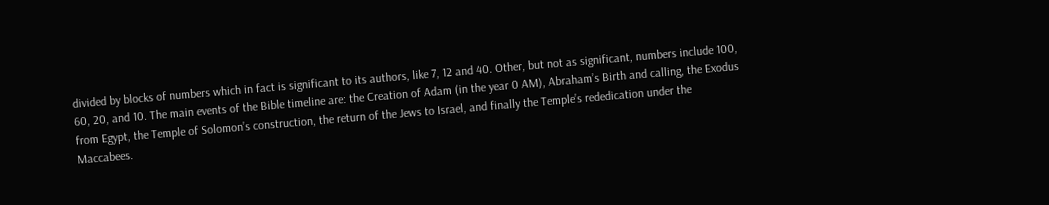divided by blocks of numbers which in fact is significant to its authors, like 7, 12 and 40. Other, but not as significant, numbers include 100, 60, 20, and 10. The main events of the Bible timeline are: the Creation of Adam (in the year 0 AM), Abraham’s Birth and calling, the Exodus from Egypt, the Temple of Solomon’s construction, the return of the Jews to Israel, and finally the Temple’s rededication under the Maccabees.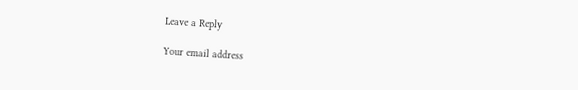Leave a Reply

Your email address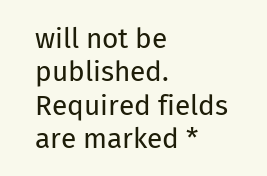will not be published. Required fields are marked *